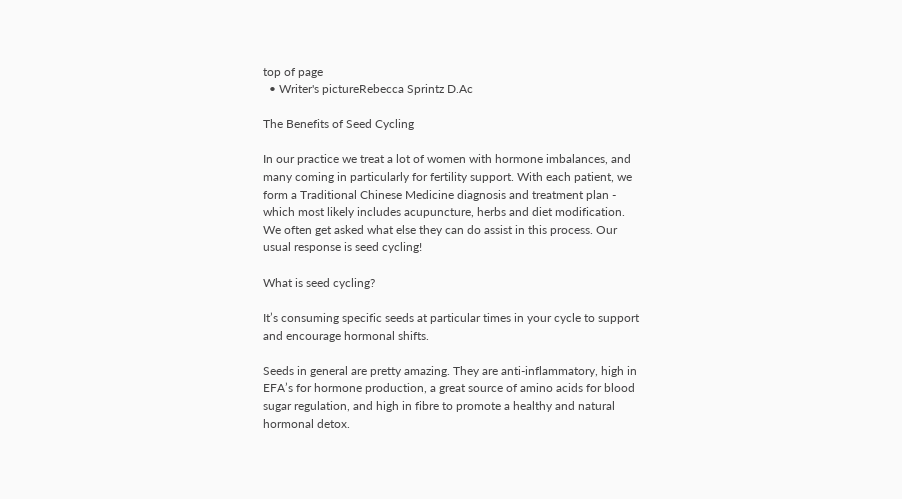top of page
  • Writer's pictureRebecca Sprintz D.Ac

The Benefits of Seed Cycling

In our practice we treat a lot of women with hormone imbalances, and many coming in particularly for fertility support. With each patient, we form a Traditional Chinese Medicine diagnosis and treatment plan - which most likely includes acupuncture, herbs and diet modification. We often get asked what else they can do assist in this process. Our usual response is seed cycling!

What is seed cycling?

It’s consuming specific seeds at particular times in your cycle to support and encourage hormonal shifts.

Seeds in general are pretty amazing. They are anti-inflammatory, high in EFA’s for hormone production, a great source of amino acids for blood sugar regulation, and high in fibre to promote a healthy and natural hormonal detox.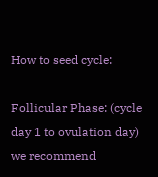How to seed cycle:

Follicular Phase: (cycle day 1 to ovulation day) we recommend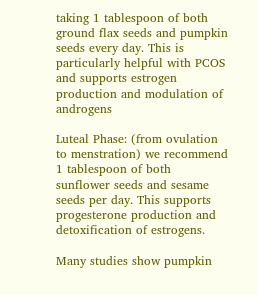taking 1 tablespoon of both ground flax seeds and pumpkin seeds every day. This is particularly helpful with PCOS and supports estrogen production and modulation of androgens

Luteal Phase: (from ovulation to menstration) we recommend 1 tablespoon of both sunflower seeds and sesame seeds per day. This supports progesterone production and detoxification of estrogens.

Many studies show pumpkin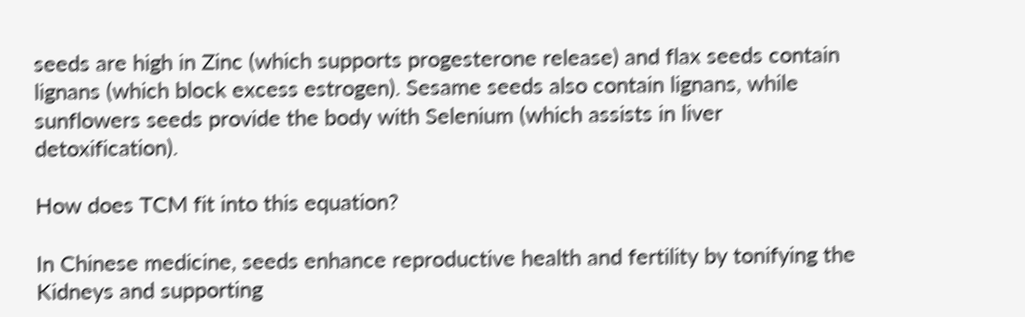seeds are high in Zinc (which supports progesterone release) and flax seeds contain lignans (which block excess estrogen). Sesame seeds also contain lignans, while sunflowers seeds provide the body with Selenium (which assists in liver detoxification).

How does TCM fit into this equation?

In Chinese medicine, seeds enhance reproductive health and fertility by tonifying the Kidneys and supporting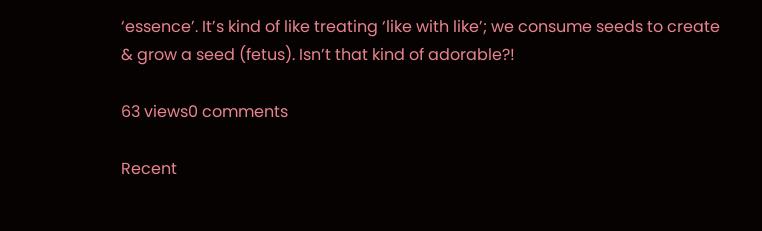‘essence’. It’s kind of like treating ‘like with like’; we consume seeds to create & grow a seed (fetus). Isn’t that kind of adorable?!

63 views0 comments

Recent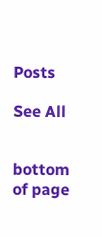Posts

See All


bottom of page